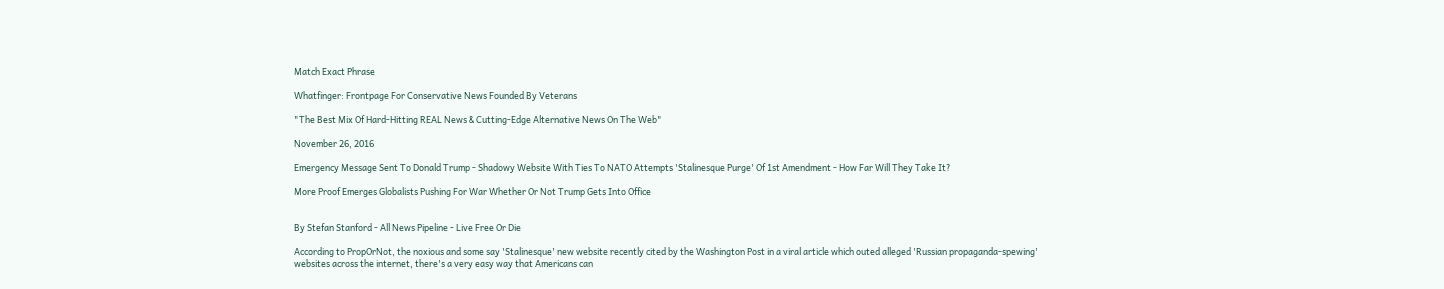Match Exact Phrase

Whatfinger: Frontpage For Conservative News Founded By Veterans

"The Best Mix Of Hard-Hitting REAL News & Cutting-Edge Alternative News On The Web"

November 26, 2016

Emergency Message Sent To Donald Trump - Shadowy Website With Ties To NATO Attempts 'Stalinesque Purge' Of 1st Amendment - How Far Will They Take It?

More Proof Emerges Globalists Pushing For War Whether Or Not Trump Gets Into Office


By Stefan Stanford - All News Pipeline - Live Free Or Die

According to PropOrNot, the noxious and some say 'Stalinesque' new website recently cited by the Washington Post in a viral article which outed alleged 'Russian propaganda-spewing' websites across the internet, there's a very easy way that Americans can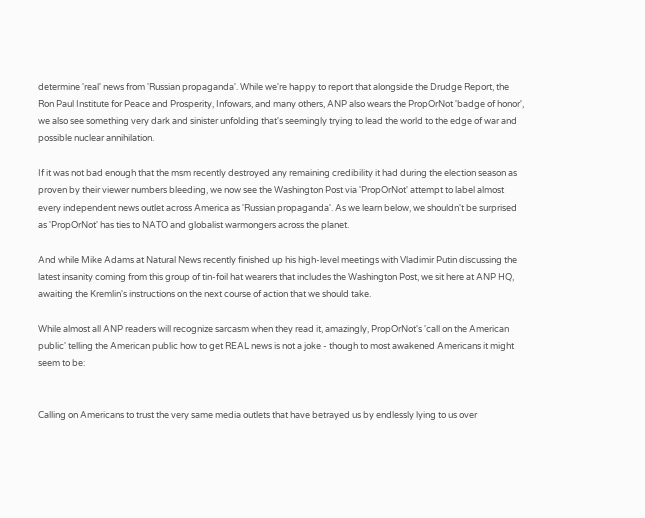determine 'real' news from 'Russian propaganda'. While we're happy to report that alongside the Drudge Report, the Ron Paul Institute for Peace and Prosperity, Infowars, and many others, ANP also wears the PropOrNot 'badge of honor', we also see something very dark and sinister unfolding that's seemingly trying to lead the world to the edge of war and possible nuclear annihilation.

If it was not bad enough that the msm recently destroyed any remaining credibility it had during the election season as proven by their viewer numbers bleeding, we now see the Washington Post via 'PropOrNot' attempt to label almost every independent news outlet across America as 'Russian propaganda'. As we learn below, we shouldn't be surprised as 'PropOrNot' has ties to NATO and globalist warmongers across the planet.

And while Mike Adams at Natural News recently finished up his high-level meetings with Vladimir Putin discussing the latest insanity coming from this group of tin-foil hat wearers that includes the Washington Post, we sit here at ANP HQ, awaiting the Kremlin's instructions on the next course of action that we should take.

While almost all ANP readers will recognize sarcasm when they read it, amazingly, PropOrNot's 'call on the American public' telling the American public how to get REAL news is not a joke - though to most awakened Americans it might seem to be:


Calling on Americans to trust the very same media outlets that have betrayed us by endlessly lying to us over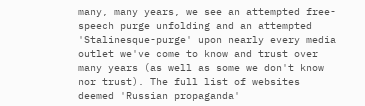many, many years, we see an attempted free-speech purge unfolding and an attempted 'Stalinesque-purge' upon nearly every media outlet we've come to know and trust over many years (as well as some we don't know nor trust). The full list of websites deemed 'Russian propaganda'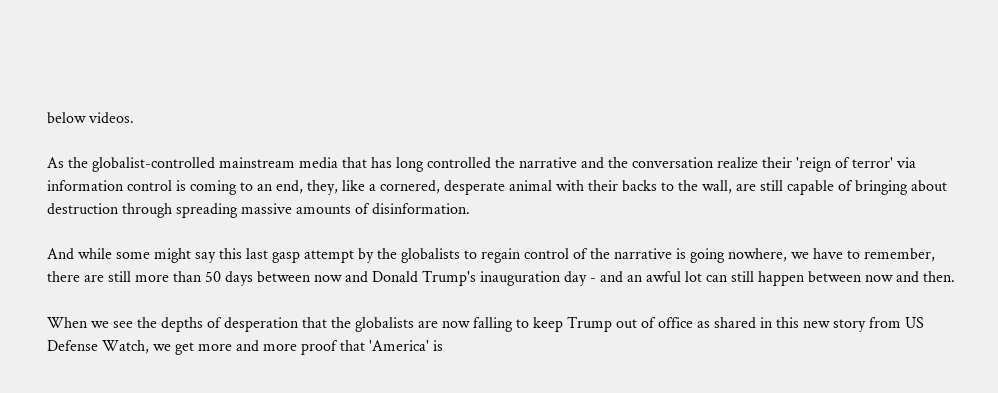below videos.

As the globalist-controlled mainstream media that has long controlled the narrative and the conversation realize their 'reign of terror' via information control is coming to an end, they, like a cornered, desperate animal with their backs to the wall, are still capable of bringing about destruction through spreading massive amounts of disinformation.

And while some might say this last gasp attempt by the globalists to regain control of the narrative is going nowhere, we have to remember, there are still more than 50 days between now and Donald Trump's inauguration day - and an awful lot can still happen between now and then.

When we see the depths of desperation that the globalists are now falling to keep Trump out of office as shared in this new story from US Defense Watch, we get more and more proof that 'America' is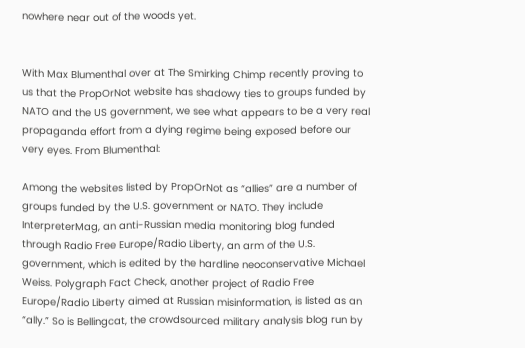nowhere near out of the woods yet.


With Max Blumenthal over at The Smirking Chimp recently proving to us that the PropOrNot website has shadowy ties to groups funded by NATO and the US government, we see what appears to be a very real propaganda effort from a dying regime being exposed before our very eyes. From Blumenthal:

Among the websites listed by PropOrNot as “allies” are a number of groups funded by the U.S. government or NATO. They include InterpreterMag, an anti-Russian media monitoring blog funded through Radio Free Europe/Radio Liberty, an arm of the U.S. government, which is edited by the hardline neoconservative Michael Weiss. Polygraph Fact Check, another project of Radio Free Europe/Radio Liberty aimed at Russian misinformation, is listed as an “ally.” So is Bellingcat, the crowdsourced military analysis blog run by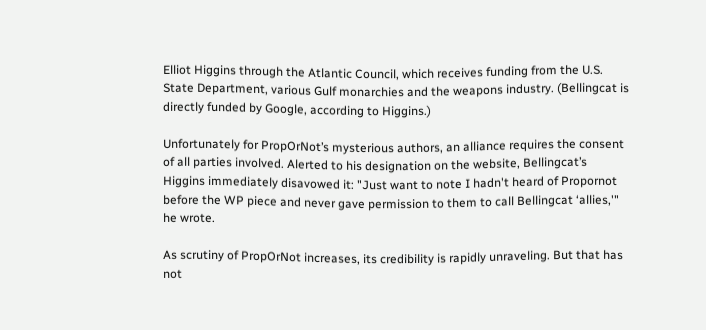Elliot Higgins through the Atlantic Council, which receives funding from the U.S. State Department, various Gulf monarchies and the weapons industry. (Bellingcat is directly funded by Google, according to Higgins.)

Unfortunately for PropOrNot’s mysterious authors, an alliance requires the consent of all parties involved. Alerted to his designation on the website, Bellingcat’s Higgins immediately disavowed it: "Just want to note I hadn't heard of Propornot before the WP piece and never gave permission to them to call Bellingcat ‘allies,'" he wrote.

As scrutiny of PropOrNot increases, its credibility is rapidly unraveling. But that has not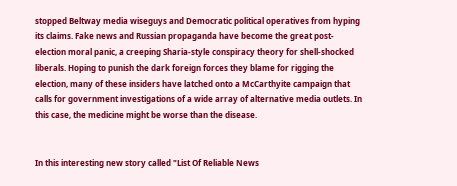stopped Beltway media wiseguys and Democratic political operatives from hyping its claims. Fake news and Russian propaganda have become the great post-election moral panic, a creeping Sharia-style conspiracy theory for shell-shocked liberals. Hoping to punish the dark foreign forces they blame for rigging the election, many of these insiders have latched onto a McCarthyite campaign that calls for government investigations of a wide array of alternative media outlets. In this case, the medicine might be worse than the disease.


In this interesting new story called "List Of Reliable News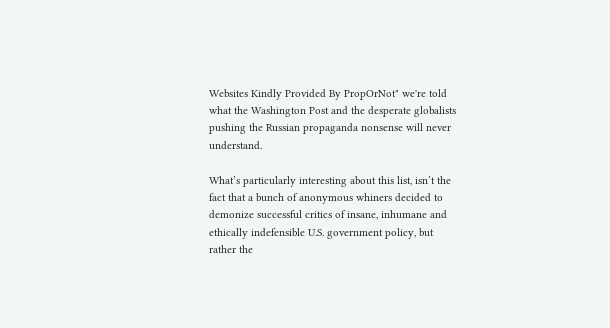Websites Kindly Provided By PropOrNot" we're told what the Washington Post and the desperate globalists pushing the Russian propaganda nonsense will never understand.

What’s particularly interesting about this list, isn’t the fact that a bunch of anonymous whiners decided to demonize successful critics of insane, inhumane and ethically indefensible U.S. government policy, but rather the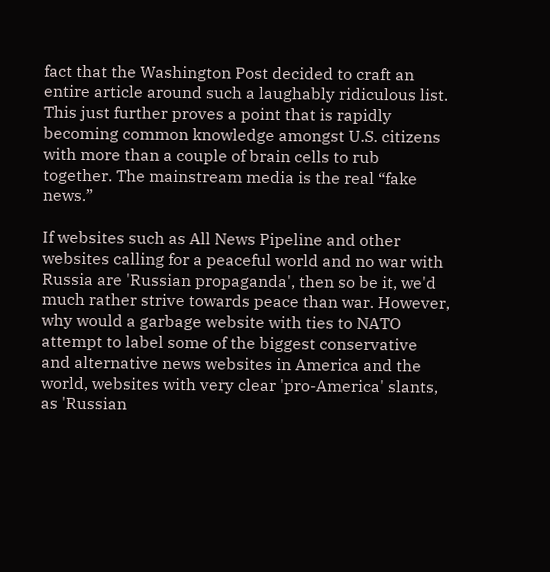fact that the Washington Post decided to craft an entire article around such a laughably ridiculous list. This just further proves a point that is rapidly becoming common knowledge amongst U.S. citizens with more than a couple of brain cells to rub together. The mainstream media is the real “fake news.”

If websites such as All News Pipeline and other websites calling for a peaceful world and no war with Russia are 'Russian propaganda', then so be it, we'd much rather strive towards peace than war. However, why would a garbage website with ties to NATO attempt to label some of the biggest conservative and alternative news websites in America and the world, websites with very clear 'pro-America' slants, as 'Russian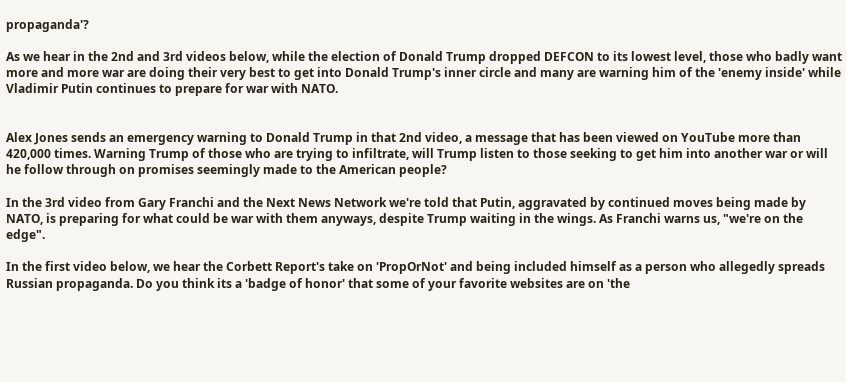propaganda'?

As we hear in the 2nd and 3rd videos below, while the election of Donald Trump dropped DEFCON to its lowest level, those who badly want more and more war are doing their very best to get into Donald Trump's inner circle and many are warning him of the 'enemy inside' while Vladimir Putin continues to prepare for war with NATO.


Alex Jones sends an emergency warning to Donald Trump in that 2nd video, a message that has been viewed on YouTube more than 420,000 times. Warning Trump of those who are trying to infiltrate, will Trump listen to those seeking to get him into another war or will he follow through on promises seemingly made to the American people?

In the 3rd video from Gary Franchi and the Next News Network we're told that Putin, aggravated by continued moves being made by NATO, is preparing for what could be war with them anyways, despite Trump waiting in the wings. As Franchi warns us, "we're on the edge".

In the first video below, we hear the Corbett Report's take on 'PropOrNot' and being included himself as a person who allegedly spreads Russian propaganda. Do you think its a 'badge of honor' that some of your favorite websites are on 'the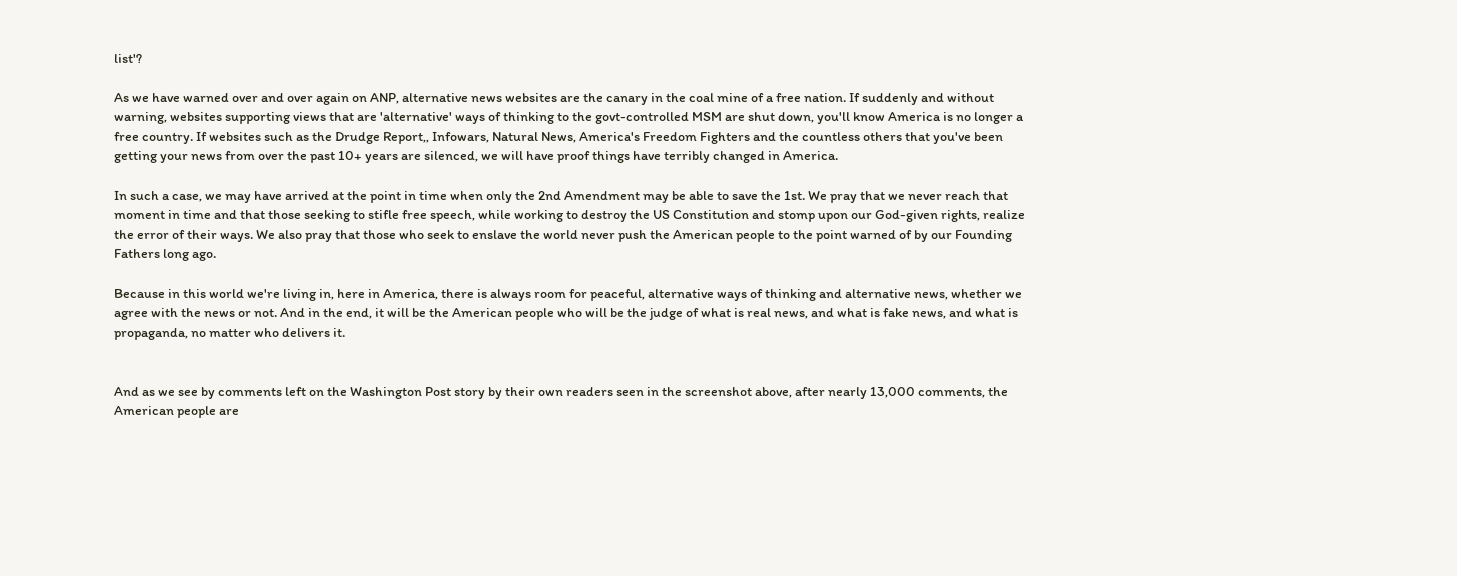list'?

As we have warned over and over again on ANP, alternative news websites are the canary in the coal mine of a free nation. If suddenly and without warning, websites supporting views that are 'alternative' ways of thinking to the govt-controlled MSM are shut down, you'll know America is no longer a free country. If websites such as the Drudge Report,, Infowars, Natural News, America's Freedom Fighters and the countless others that you've been getting your news from over the past 10+ years are silenced, we will have proof things have terribly changed in America.

In such a case, we may have arrived at the point in time when only the 2nd Amendment may be able to save the 1st. We pray that we never reach that moment in time and that those seeking to stifle free speech, while working to destroy the US Constitution and stomp upon our God-given rights, realize the error of their ways. We also pray that those who seek to enslave the world never push the American people to the point warned of by our Founding Fathers long ago.

Because in this world we're living in, here in America, there is always room for peaceful, alternative ways of thinking and alternative news, whether we agree with the news or not. And in the end, it will be the American people who will be the judge of what is real news, and what is fake news, and what is propaganda, no matter who delivers it.


And as we see by comments left on the Washington Post story by their own readers seen in the screenshot above, after nearly 13,000 comments, the American people are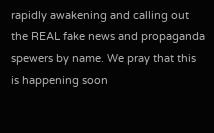rapidly awakening and calling out the REAL fake news and propaganda spewers by name. We pray that this is happening soon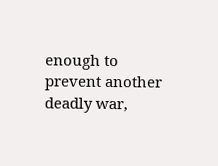enough to prevent another deadly war,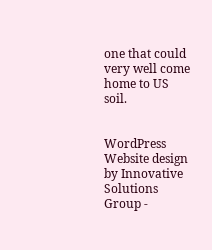one that could very well come home to US soil.


WordPress Website design by Innovative Solutions Group -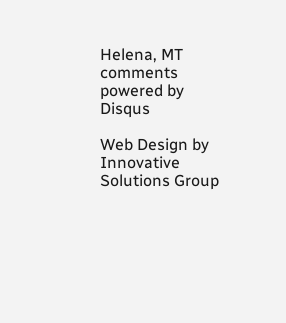Helena, MT
comments powered by Disqus

Web Design by Innovative Solutions Group